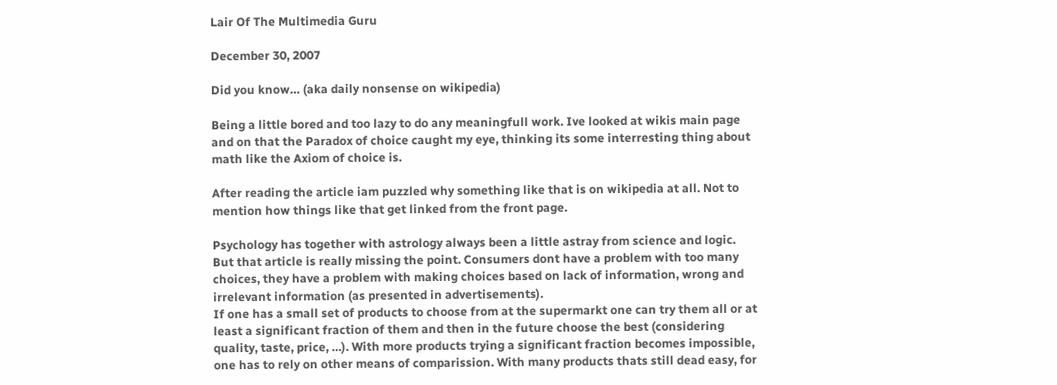Lair Of The Multimedia Guru

December 30, 2007

Did you know… (aka daily nonsense on wikipedia)

Being a little bored and too lazy to do any meaningfull work. Ive looked at wikis main page and on that the Paradox of choice caught my eye, thinking its some interresting thing about math like the Axiom of choice is.

After reading the article iam puzzled why something like that is on wikipedia at all. Not to mention how things like that get linked from the front page.

Psychology has together with astrology always been a little astray from science and logic. But that article is really missing the point. Consumers dont have a problem with too many choices, they have a problem with making choices based on lack of information, wrong and irrelevant information (as presented in advertisements).
If one has a small set of products to choose from at the supermarkt one can try them all or at least a significant fraction of them and then in the future choose the best (considering quality, taste, price, …). With more products trying a significant fraction becomes impossible, one has to rely on other means of comparission. With many products thats still dead easy, for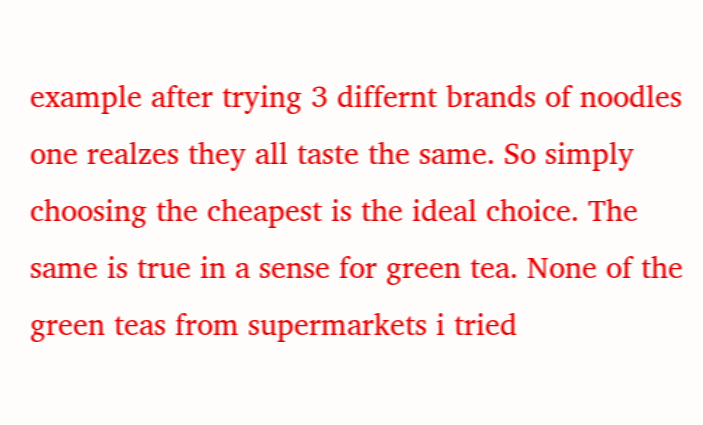example after trying 3 differnt brands of noodles one realzes they all taste the same. So simply choosing the cheapest is the ideal choice. The same is true in a sense for green tea. None of the green teas from supermarkets i tried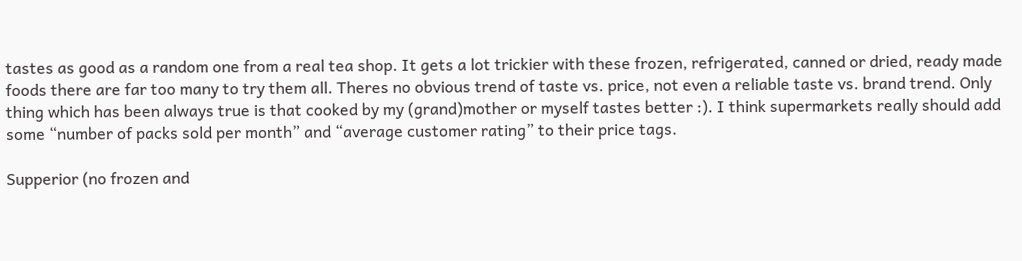tastes as good as a random one from a real tea shop. It gets a lot trickier with these frozen, refrigerated, canned or dried, ready made foods there are far too many to try them all. Theres no obvious trend of taste vs. price, not even a reliable taste vs. brand trend. Only thing which has been always true is that cooked by my (grand)mother or myself tastes better :). I think supermarkets really should add some “number of packs sold per month” and “average customer rating” to their price tags.

Supperior (no frozen and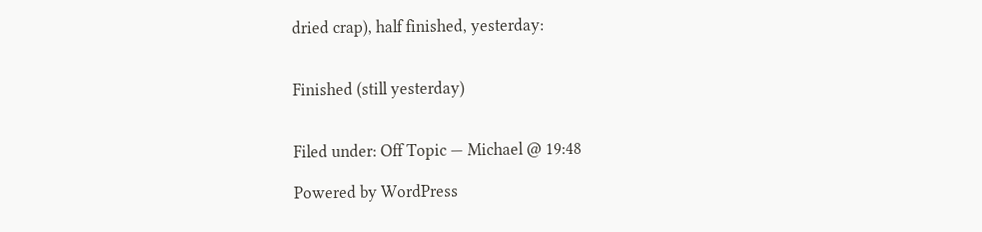dried crap), half finished, yesterday:


Finished (still yesterday)


Filed under: Off Topic — Michael @ 19:48

Powered by WordPress